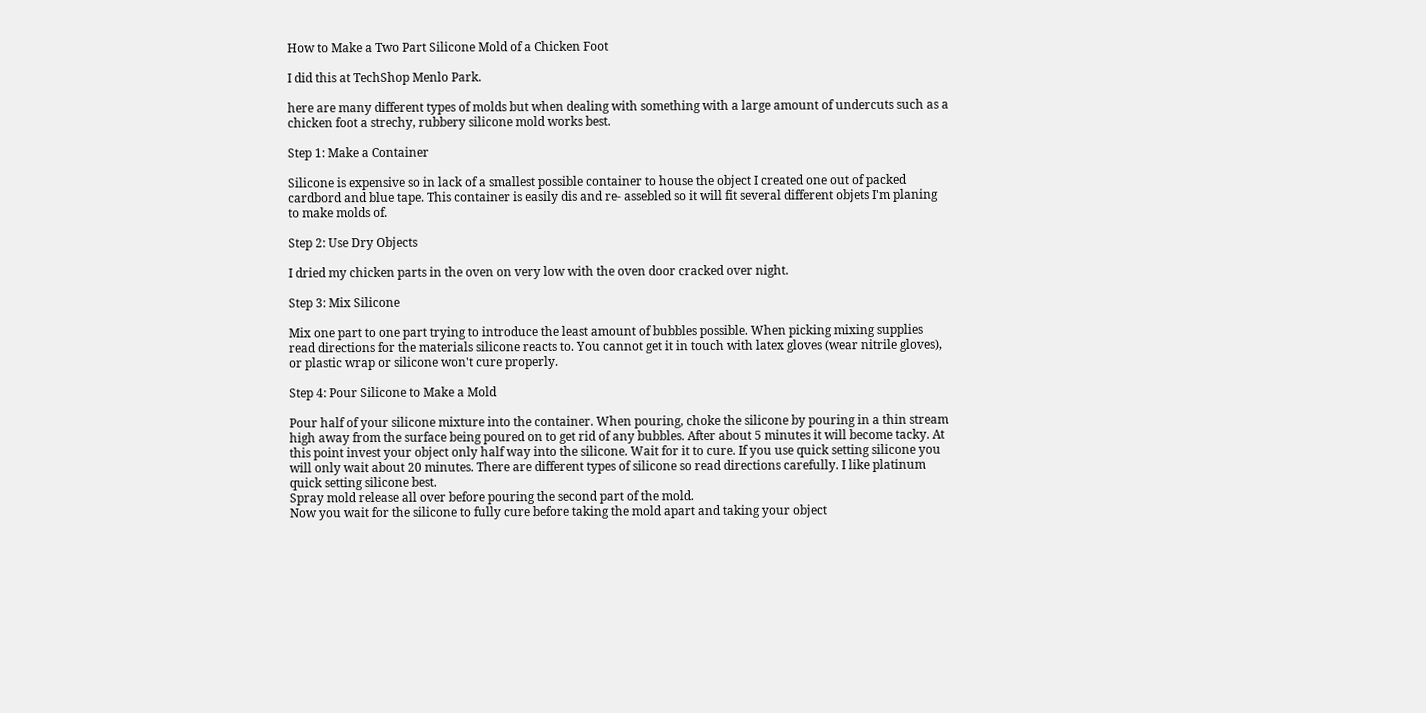How to Make a Two Part Silicone Mold of a Chicken Foot

I did this at TechShop Menlo Park.

here are many different types of molds but when dealing with something with a large amount of undercuts such as a chicken foot a strechy, rubbery silicone mold works best.

Step 1: Make a Container

Silicone is expensive so in lack of a smallest possible container to house the object I created one out of packed cardbord and blue tape. This container is easily dis and re- assebled so it will fit several different objets I'm planing to make molds of.

Step 2: Use Dry Objects

I dried my chicken parts in the oven on very low with the oven door cracked over night.

Step 3: Mix Silicone

Mix one part to one part trying to introduce the least amount of bubbles possible. When picking mixing supplies read directions for the materials silicone reacts to. You cannot get it in touch with latex gloves (wear nitrile gloves), or plastic wrap or silicone won't cure properly.

Step 4: Pour Silicone to Make a Mold

Pour half of your silicone mixture into the container. When pouring, choke the silicone by pouring in a thin stream high away from the surface being poured on to get rid of any bubbles. After about 5 minutes it will become tacky. At this point invest your object only half way into the silicone. Wait for it to cure. If you use quick setting silicone you will only wait about 20 minutes. There are different types of silicone so read directions carefully. I like platinum quick setting silicone best.
Spray mold release all over before pouring the second part of the mold.
Now you wait for the silicone to fully cure before taking the mold apart and taking your object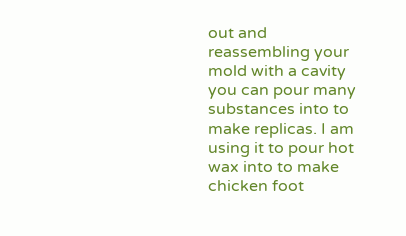out and reassembling your mold with a cavity you can pour many substances into to make replicas. I am using it to pour hot wax into to make chicken foot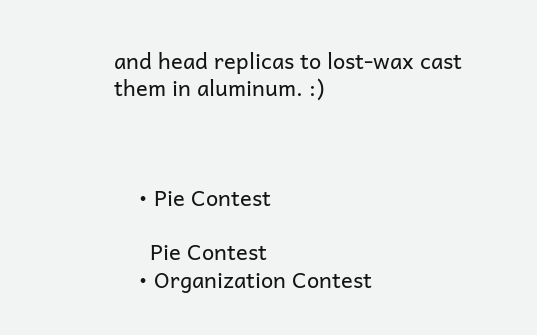and head replicas to lost-wax cast them in aluminum. :)



    • Pie Contest

      Pie Contest
    • Organization Contest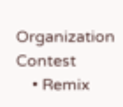Organization Contest
    • Remix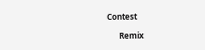Contest

      Remix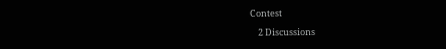Contest

    2 Discussions